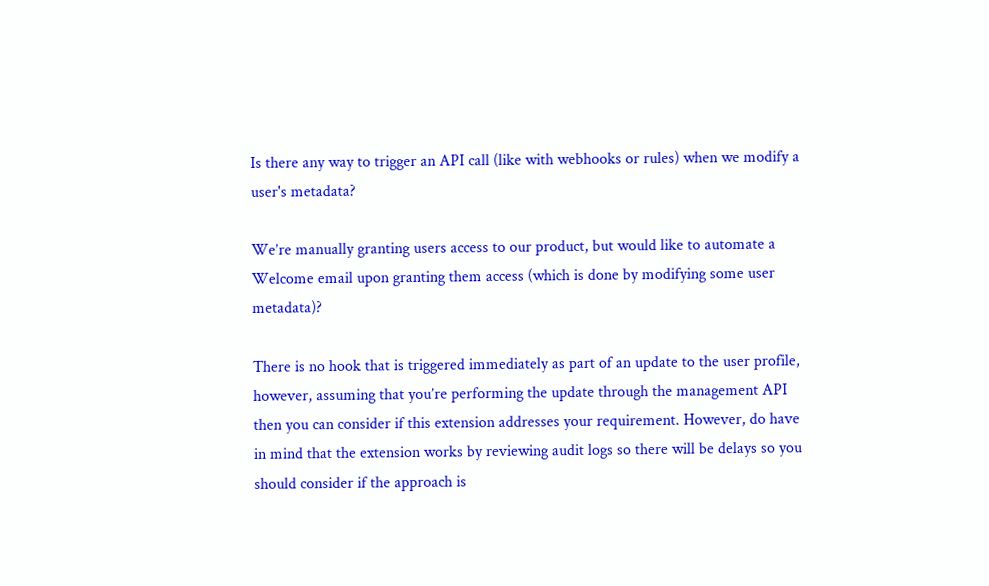Is there any way to trigger an API call (like with webhooks or rules) when we modify a user's metadata?

We’re manually granting users access to our product, but would like to automate a Welcome email upon granting them access (which is done by modifying some user metadata)?

There is no hook that is triggered immediately as part of an update to the user profile, however, assuming that you’re performing the update through the management API then you can consider if this extension addresses your requirement. However, do have in mind that the extension works by reviewing audit logs so there will be delays so you should consider if the approach is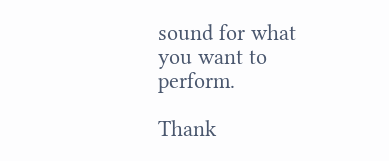sound for what you want to perform.

Thank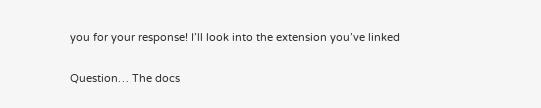you for your response! I’ll look into the extension you’ve linked

Question… The docs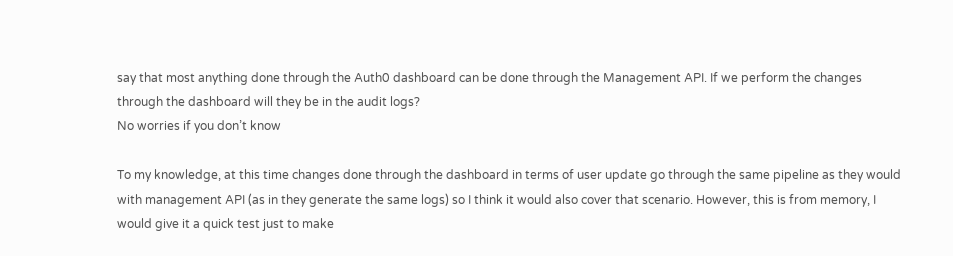say that most anything done through the Auth0 dashboard can be done through the Management API. If we perform the changes through the dashboard will they be in the audit logs?
No worries if you don’t know

To my knowledge, at this time changes done through the dashboard in terms of user update go through the same pipeline as they would with management API (as in they generate the same logs) so I think it would also cover that scenario. However, this is from memory, I would give it a quick test just to make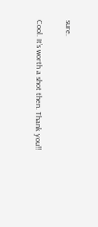sure.

Cool. It’s worth a shot then. Thank you!!